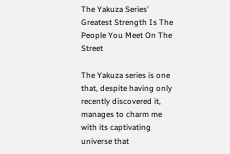The Yakuza Series’ Greatest Strength Is The People You Meet On The Street

The Yakuza series is one that, despite having only recently discovered it, manages to charm me with its captivating universe that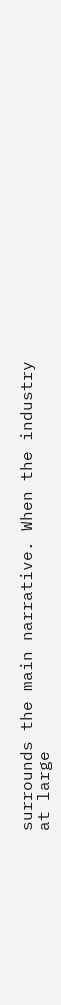surrounds the main narrative. When the industry at large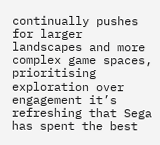continually pushes for larger landscapes and more complex game spaces, prioritising exploration over engagement it’s refreshing that Sega has spent the best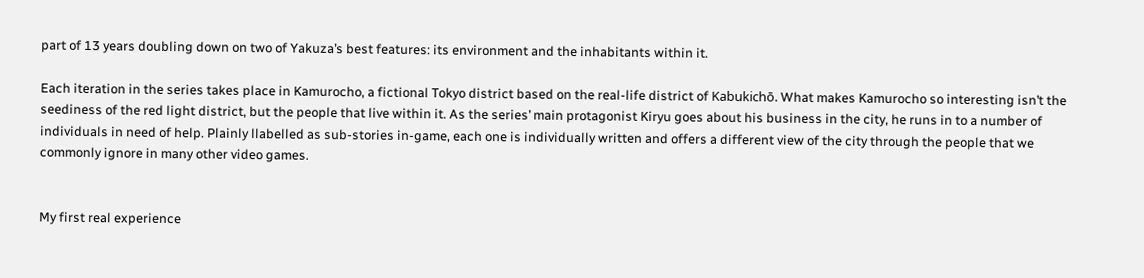part of 13 years doubling down on two of Yakuza’s best features: its environment and the inhabitants within it.

Each iteration in the series takes place in Kamurocho, a fictional Tokyo district based on the real-life district of Kabukichō. What makes Kamurocho so interesting isn’t the seediness of the red light district, but the people that live within it. As the series’ main protagonist Kiryu goes about his business in the city, he runs in to a number of individuals in need of help. Plainly llabelled as sub-stories in-game, each one is individually written and offers a different view of the city through the people that we commonly ignore in many other video games.


My first real experience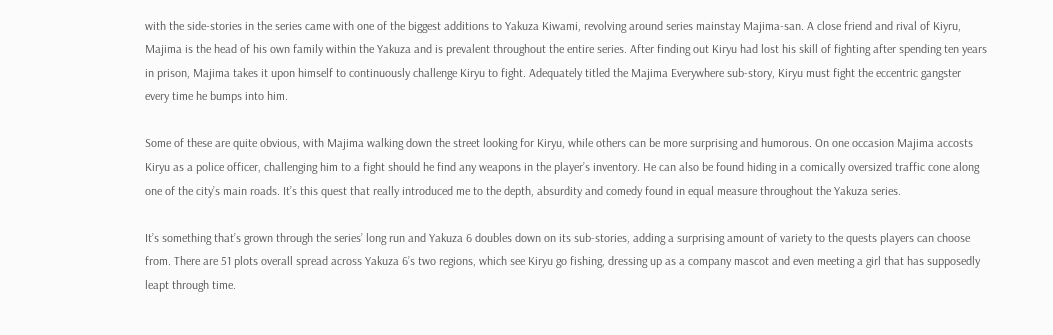with the side-stories in the series came with one of the biggest additions to Yakuza Kiwami, revolving around series mainstay Majima-san. A close friend and rival of Kiyru, Majima is the head of his own family within the Yakuza and is prevalent throughout the entire series. After finding out Kiryu had lost his skill of fighting after spending ten years in prison, Majima takes it upon himself to continuously challenge Kiryu to fight. Adequately titled the Majima Everywhere sub-story, Kiryu must fight the eccentric gangster every time he bumps into him.

Some of these are quite obvious, with Majima walking down the street looking for Kiryu, while others can be more surprising and humorous. On one occasion Majima accosts Kiryu as a police officer, challenging him to a fight should he find any weapons in the player’s inventory. He can also be found hiding in a comically oversized traffic cone along one of the city’s main roads. It’s this quest that really introduced me to the depth, absurdity and comedy found in equal measure throughout the Yakuza series.

It’s something that’s grown through the series’ long run and Yakuza 6 doubles down on its sub-stories, adding a surprising amount of variety to the quests players can choose from. There are 51 plots overall spread across Yakuza 6’s two regions, which see Kiryu go fishing, dressing up as a company mascot and even meeting a girl that has supposedly leapt through time.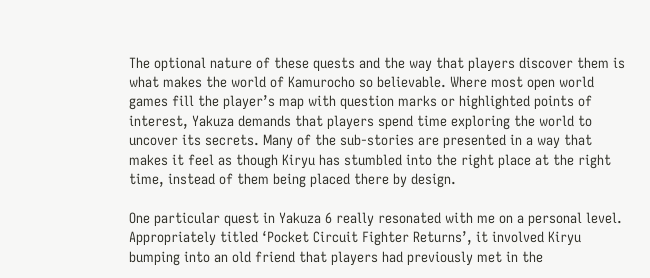The optional nature of these quests and the way that players discover them is what makes the world of Kamurocho so believable. Where most open world games fill the player’s map with question marks or highlighted points of interest, Yakuza demands that players spend time exploring the world to uncover its secrets. Many of the sub-stories are presented in a way that makes it feel as though Kiryu has stumbled into the right place at the right time, instead of them being placed there by design.

One particular quest in Yakuza 6 really resonated with me on a personal level. Appropriately titled ‘Pocket Circuit Fighter Returns’, it involved Kiryu bumping into an old friend that players had previously met in the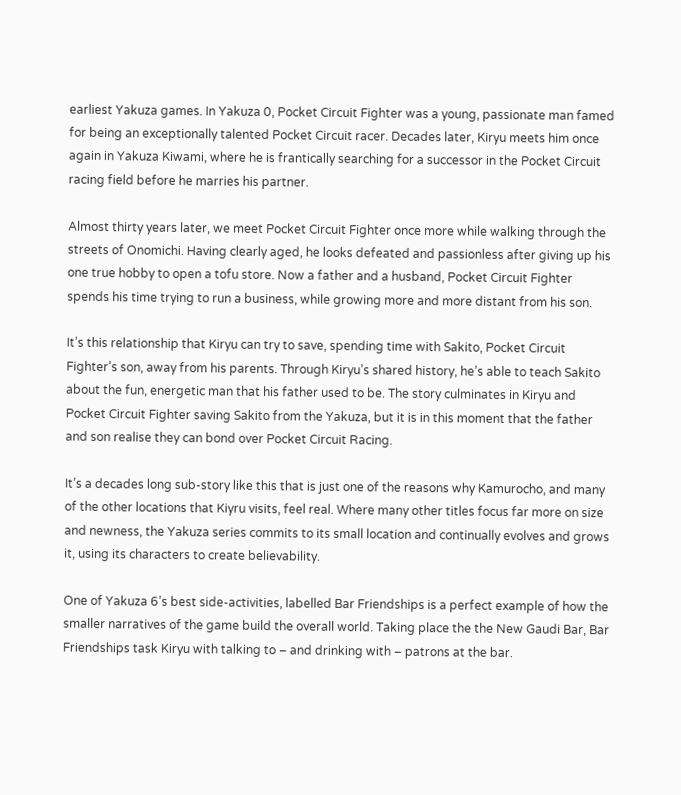earliest Yakuza games. In Yakuza 0, Pocket Circuit Fighter was a young, passionate man famed for being an exceptionally talented Pocket Circuit racer. Decades later, Kiryu meets him once again in Yakuza Kiwami, where he is frantically searching for a successor in the Pocket Circuit racing field before he marries his partner.

Almost thirty years later, we meet Pocket Circuit Fighter once more while walking through the streets of Onomichi. Having clearly aged, he looks defeated and passionless after giving up his one true hobby to open a tofu store. Now a father and a husband, Pocket Circuit Fighter spends his time trying to run a business, while growing more and more distant from his son.

It’s this relationship that Kiryu can try to save, spending time with Sakito, Pocket Circuit Fighter’s son, away from his parents. Through Kiryu’s shared history, he’s able to teach Sakito about the fun, energetic man that his father used to be. The story culminates in Kiryu and Pocket Circuit Fighter saving Sakito from the Yakuza, but it is in this moment that the father and son realise they can bond over Pocket Circuit Racing.

It’s a decades long sub-story like this that is just one of the reasons why Kamurocho, and many of the other locations that Kiyru visits, feel real. Where many other titles focus far more on size and newness, the Yakuza series commits to its small location and continually evolves and grows it, using its characters to create believability.

One of Yakuza 6’s best side-activities, labelled Bar Friendships is a perfect example of how the smaller narratives of the game build the overall world. Taking place the the New Gaudi Bar, Bar Friendships task Kiryu with talking to – and drinking with – patrons at the bar.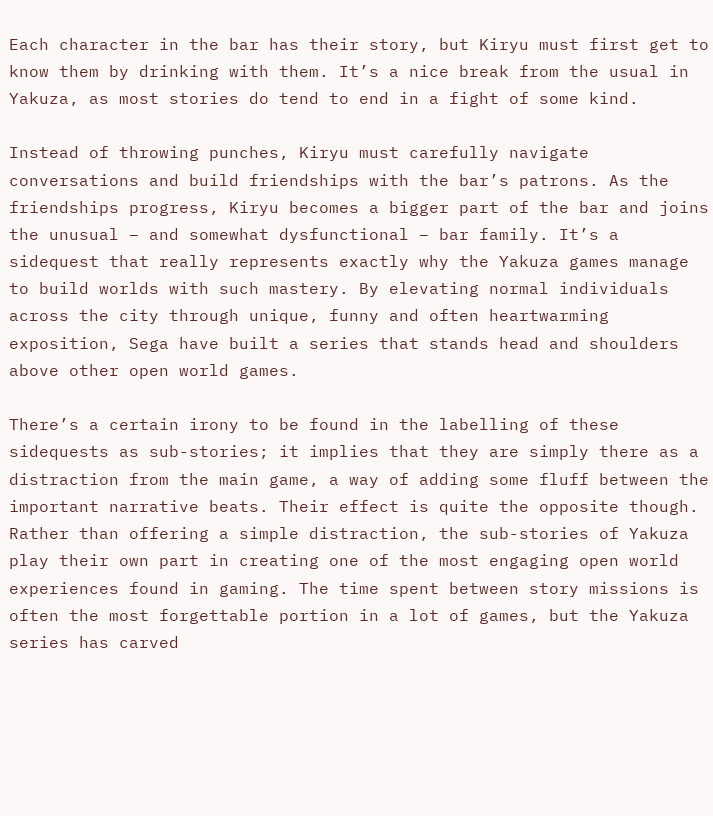Each character in the bar has their story, but Kiryu must first get to know them by drinking with them. It’s a nice break from the usual in Yakuza, as most stories do tend to end in a fight of some kind.

Instead of throwing punches, Kiryu must carefully navigate conversations and build friendships with the bar’s patrons. As the friendships progress, Kiryu becomes a bigger part of the bar and joins the unusual – and somewhat dysfunctional – bar family. It’s a sidequest that really represents exactly why the Yakuza games manage to build worlds with such mastery. By elevating normal individuals across the city through unique, funny and often heartwarming exposition, Sega have built a series that stands head and shoulders above other open world games.

There’s a certain irony to be found in the labelling of these sidequests as sub-stories; it implies that they are simply there as a distraction from the main game, a way of adding some fluff between the important narrative beats. Their effect is quite the opposite though. Rather than offering a simple distraction, the sub-stories of Yakuza play their own part in creating one of the most engaging open world experiences found in gaming. The time spent between story missions is often the most forgettable portion in a lot of games, but the Yakuza series has carved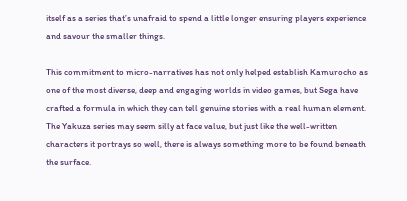itself as a series that’s unafraid to spend a little longer ensuring players experience and savour the smaller things.

This commitment to micro-narratives has not only helped establish Kamurocho as one of the most diverse, deep and engaging worlds in video games, but Sega have crafted a formula in which they can tell genuine stories with a real human element. The Yakuza series may seem silly at face value, but just like the well-written characters it portrays so well, there is always something more to be found beneath the surface.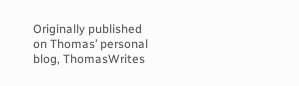Originally published on Thomas’ personal blog, ThomasWrites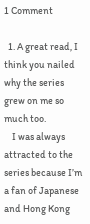1 Comment

  1. A great read, I think you nailed why the series grew on me so much too.
    I was always attracted to the series because I’m a fan of Japanese and Hong Kong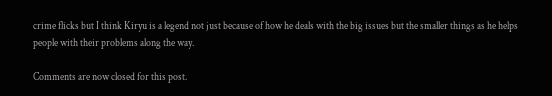crime flicks but I think Kiryu is a legend not just because of how he deals with the big issues but the smaller things as he helps people with their problems along the way.

Comments are now closed for this post.